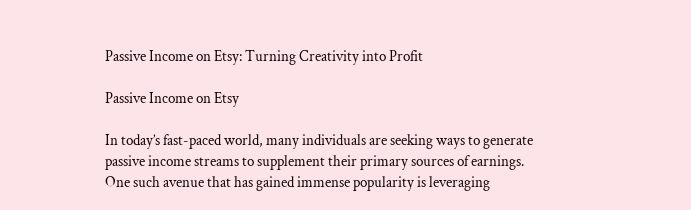Passive Income on Etsy: Turning Creativity into Profit

Passive Income on Etsy

In today’s fast-paced world, many individuals are seeking ways to generate passive income streams to supplement their primary sources of earnings. One such avenue that has gained immense popularity is leveraging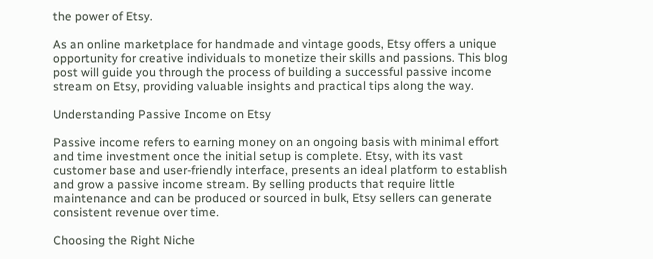the power of Etsy.

As an online marketplace for handmade and vintage goods, Etsy offers a unique opportunity for creative individuals to monetize their skills and passions. This blog post will guide you through the process of building a successful passive income stream on Etsy, providing valuable insights and practical tips along the way.

Understanding Passive Income on Etsy

Passive income refers to earning money on an ongoing basis with minimal effort and time investment once the initial setup is complete. Etsy, with its vast customer base and user-friendly interface, presents an ideal platform to establish and grow a passive income stream. By selling products that require little maintenance and can be produced or sourced in bulk, Etsy sellers can generate consistent revenue over time.

Choosing the Right Niche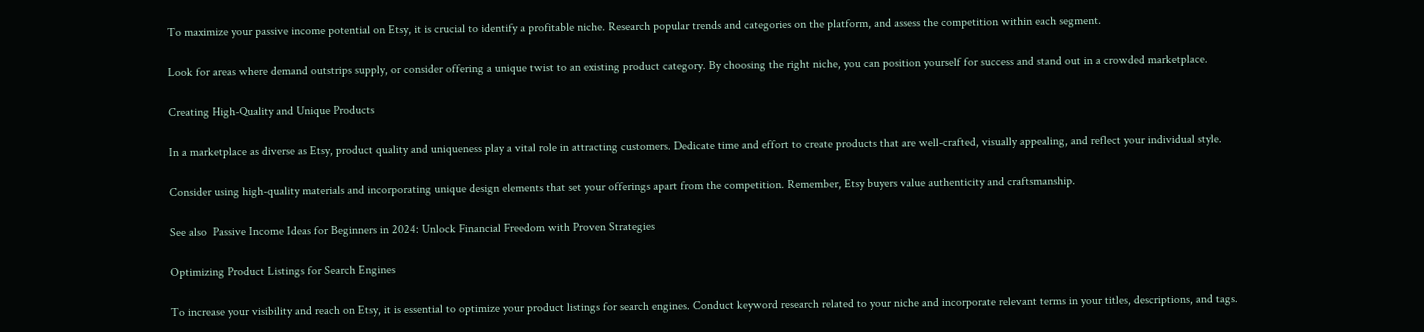To maximize your passive income potential on Etsy, it is crucial to identify a profitable niche. Research popular trends and categories on the platform, and assess the competition within each segment.

Look for areas where demand outstrips supply, or consider offering a unique twist to an existing product category. By choosing the right niche, you can position yourself for success and stand out in a crowded marketplace.

Creating High-Quality and Unique Products

In a marketplace as diverse as Etsy, product quality and uniqueness play a vital role in attracting customers. Dedicate time and effort to create products that are well-crafted, visually appealing, and reflect your individual style.

Consider using high-quality materials and incorporating unique design elements that set your offerings apart from the competition. Remember, Etsy buyers value authenticity and craftsmanship.

See also  Passive Income Ideas for Beginners in 2024: Unlock Financial Freedom with Proven Strategies

Optimizing Product Listings for Search Engines

To increase your visibility and reach on Etsy, it is essential to optimize your product listings for search engines. Conduct keyword research related to your niche and incorporate relevant terms in your titles, descriptions, and tags.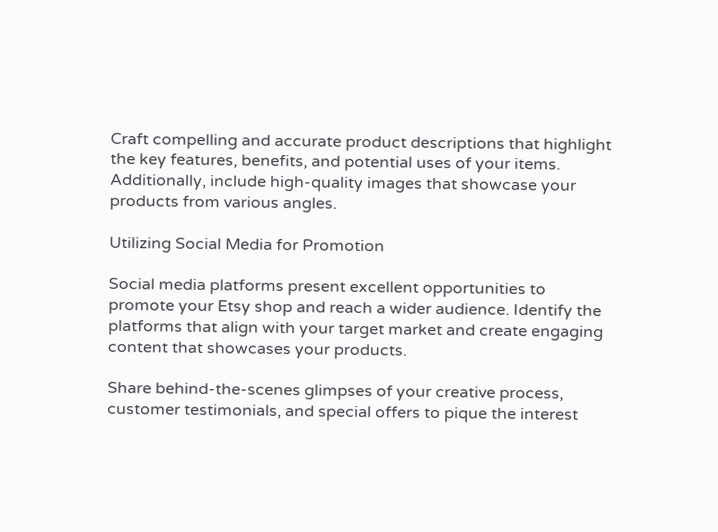Craft compelling and accurate product descriptions that highlight the key features, benefits, and potential uses of your items. Additionally, include high-quality images that showcase your products from various angles.

Utilizing Social Media for Promotion

Social media platforms present excellent opportunities to promote your Etsy shop and reach a wider audience. Identify the platforms that align with your target market and create engaging content that showcases your products.

Share behind-the-scenes glimpses of your creative process, customer testimonials, and special offers to pique the interest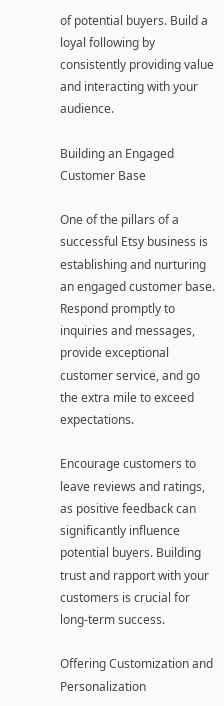of potential buyers. Build a loyal following by consistently providing value and interacting with your audience.

Building an Engaged Customer Base

One of the pillars of a successful Etsy business is establishing and nurturing an engaged customer base. Respond promptly to inquiries and messages, provide exceptional customer service, and go the extra mile to exceed expectations.

Encourage customers to leave reviews and ratings, as positive feedback can significantly influence potential buyers. Building trust and rapport with your customers is crucial for long-term success.

Offering Customization and Personalization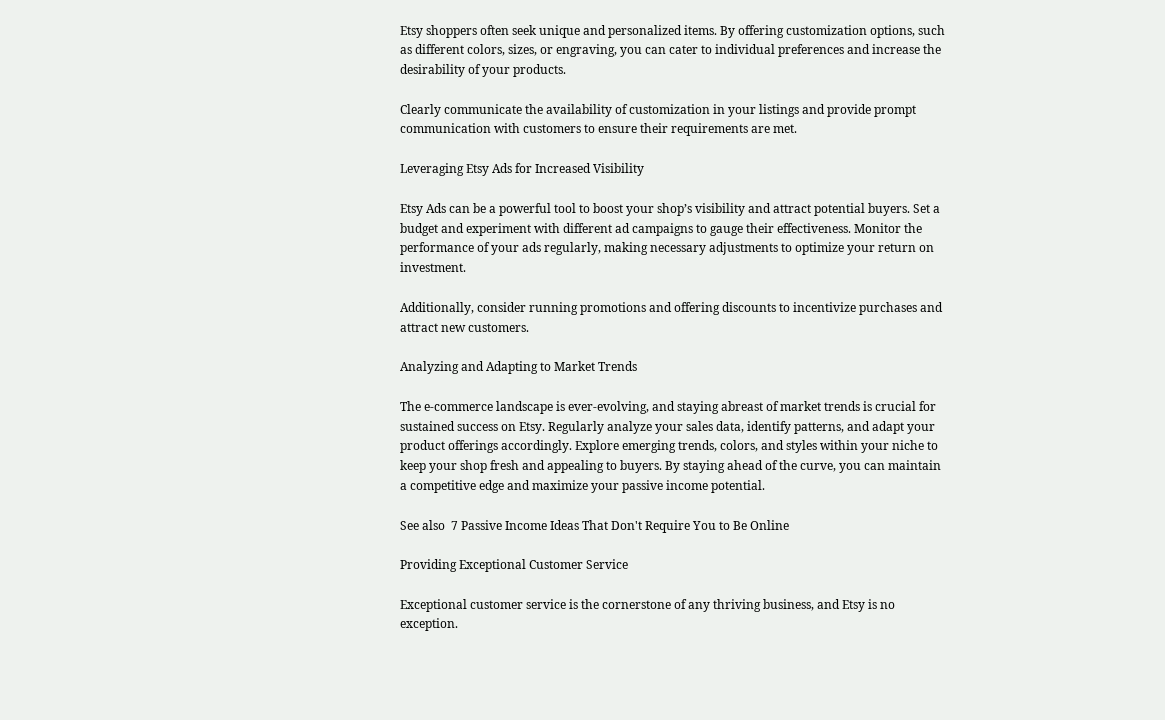Etsy shoppers often seek unique and personalized items. By offering customization options, such as different colors, sizes, or engraving, you can cater to individual preferences and increase the desirability of your products.

Clearly communicate the availability of customization in your listings and provide prompt communication with customers to ensure their requirements are met.

Leveraging Etsy Ads for Increased Visibility

Etsy Ads can be a powerful tool to boost your shop’s visibility and attract potential buyers. Set a budget and experiment with different ad campaigns to gauge their effectiveness. Monitor the performance of your ads regularly, making necessary adjustments to optimize your return on investment.

Additionally, consider running promotions and offering discounts to incentivize purchases and attract new customers.

Analyzing and Adapting to Market Trends

The e-commerce landscape is ever-evolving, and staying abreast of market trends is crucial for sustained success on Etsy. Regularly analyze your sales data, identify patterns, and adapt your product offerings accordingly. Explore emerging trends, colors, and styles within your niche to keep your shop fresh and appealing to buyers. By staying ahead of the curve, you can maintain a competitive edge and maximize your passive income potential.

See also  7 Passive Income Ideas That Don't Require You to Be Online

Providing Exceptional Customer Service

Exceptional customer service is the cornerstone of any thriving business, and Etsy is no exception.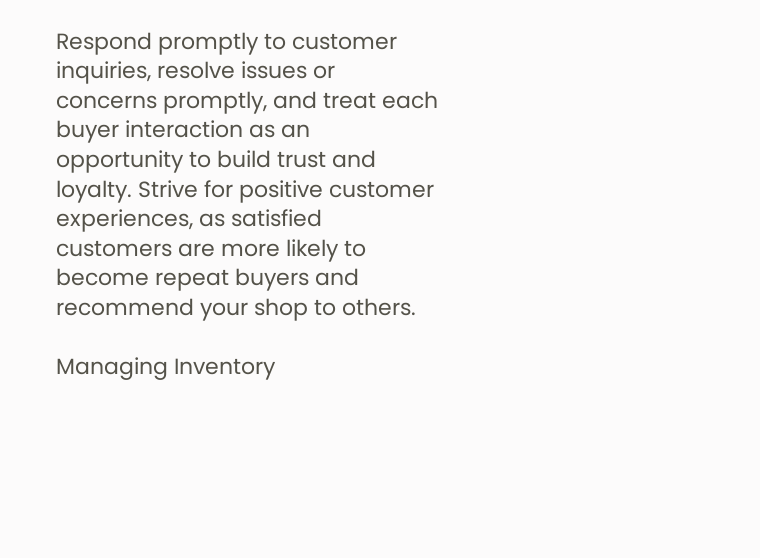Respond promptly to customer inquiries, resolve issues or concerns promptly, and treat each buyer interaction as an opportunity to build trust and loyalty. Strive for positive customer experiences, as satisfied customers are more likely to become repeat buyers and recommend your shop to others.

Managing Inventory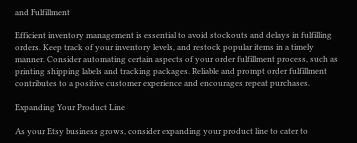and Fulfillment

Efficient inventory management is essential to avoid stockouts and delays in fulfilling orders. Keep track of your inventory levels, and restock popular items in a timely manner. Consider automating certain aspects of your order fulfillment process, such as printing shipping labels and tracking packages. Reliable and prompt order fulfillment contributes to a positive customer experience and encourages repeat purchases.

Expanding Your Product Line

As your Etsy business grows, consider expanding your product line to cater to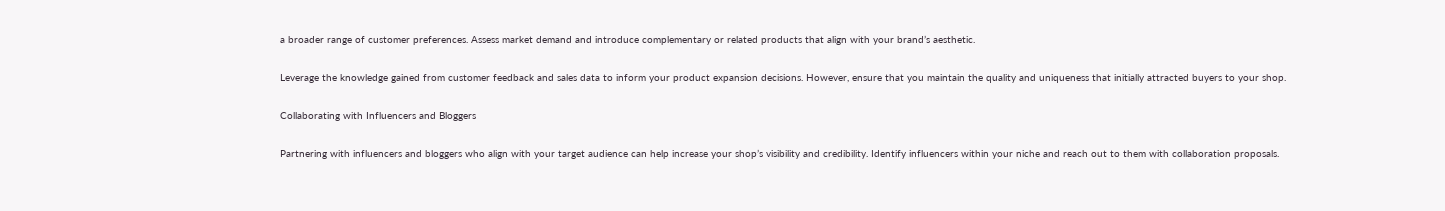a broader range of customer preferences. Assess market demand and introduce complementary or related products that align with your brand’s aesthetic.

Leverage the knowledge gained from customer feedback and sales data to inform your product expansion decisions. However, ensure that you maintain the quality and uniqueness that initially attracted buyers to your shop.

Collaborating with Influencers and Bloggers

Partnering with influencers and bloggers who align with your target audience can help increase your shop’s visibility and credibility. Identify influencers within your niche and reach out to them with collaboration proposals.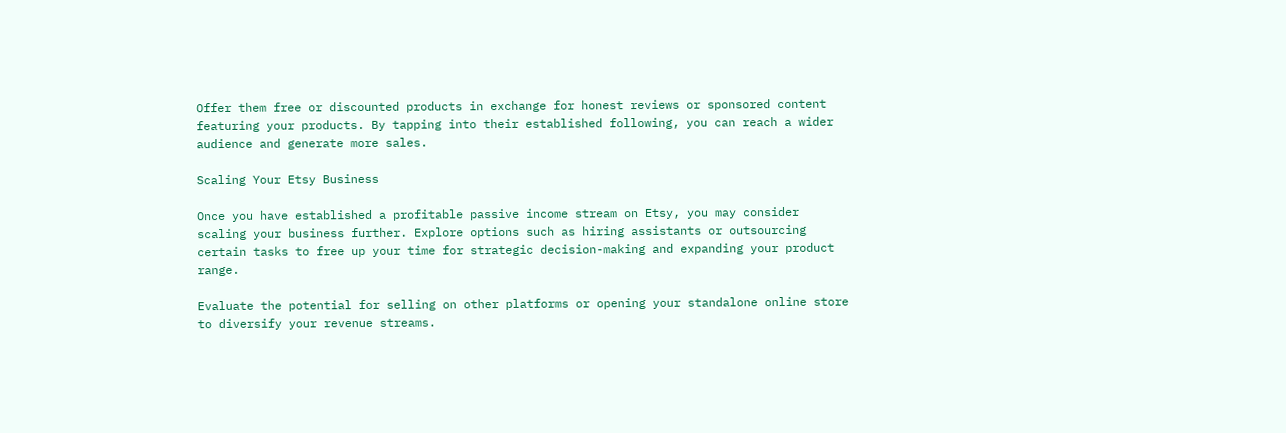Offer them free or discounted products in exchange for honest reviews or sponsored content featuring your products. By tapping into their established following, you can reach a wider audience and generate more sales.

Scaling Your Etsy Business

Once you have established a profitable passive income stream on Etsy, you may consider scaling your business further. Explore options such as hiring assistants or outsourcing certain tasks to free up your time for strategic decision-making and expanding your product range.

Evaluate the potential for selling on other platforms or opening your standalone online store to diversify your revenue streams.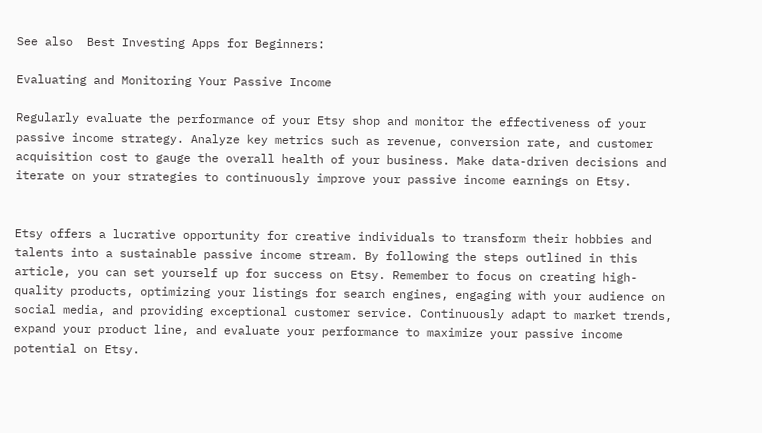See also  Best Investing Apps for Beginners:

Evaluating and Monitoring Your Passive Income

Regularly evaluate the performance of your Etsy shop and monitor the effectiveness of your passive income strategy. Analyze key metrics such as revenue, conversion rate, and customer acquisition cost to gauge the overall health of your business. Make data-driven decisions and iterate on your strategies to continuously improve your passive income earnings on Etsy.


Etsy offers a lucrative opportunity for creative individuals to transform their hobbies and talents into a sustainable passive income stream. By following the steps outlined in this article, you can set yourself up for success on Etsy. Remember to focus on creating high-quality products, optimizing your listings for search engines, engaging with your audience on social media, and providing exceptional customer service. Continuously adapt to market trends, expand your product line, and evaluate your performance to maximize your passive income potential on Etsy.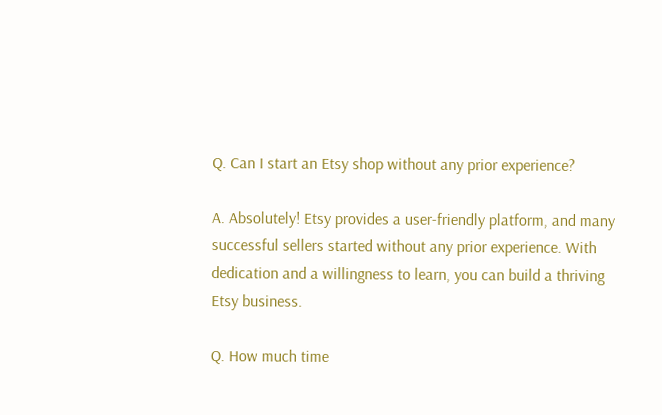Q. Can I start an Etsy shop without any prior experience?

A. Absolutely! Etsy provides a user-friendly platform, and many successful sellers started without any prior experience. With dedication and a willingness to learn, you can build a thriving Etsy business.

Q. How much time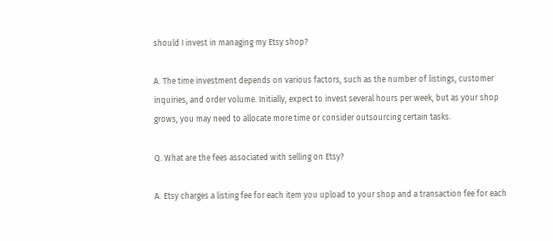should I invest in managing my Etsy shop?

A. The time investment depends on various factors, such as the number of listings, customer inquiries, and order volume. Initially, expect to invest several hours per week, but as your shop grows, you may need to allocate more time or consider outsourcing certain tasks.

Q. What are the fees associated with selling on Etsy?

A. Etsy charges a listing fee for each item you upload to your shop and a transaction fee for each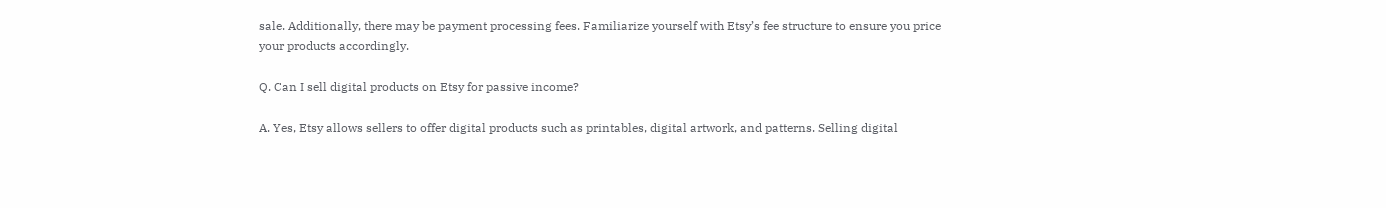sale. Additionally, there may be payment processing fees. Familiarize yourself with Etsy’s fee structure to ensure you price your products accordingly.

Q. Can I sell digital products on Etsy for passive income?

A. Yes, Etsy allows sellers to offer digital products such as printables, digital artwork, and patterns. Selling digital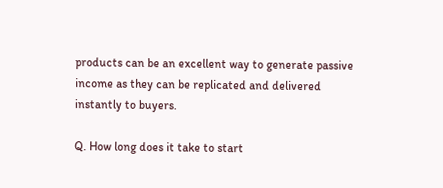products can be an excellent way to generate passive income as they can be replicated and delivered instantly to buyers.

Q. How long does it take to start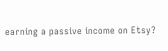earning a passive income on Etsy?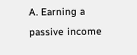A. Earning a passive income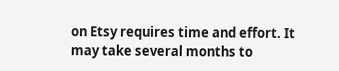on Etsy requires time and effort. It may take several months to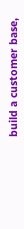build a customer base,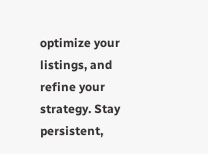optimize your listings, and refine your strategy. Stay persistent,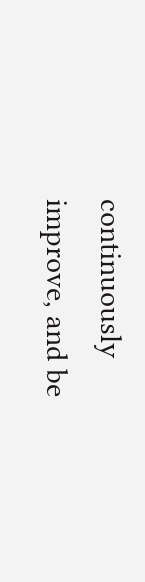continuously improve, and be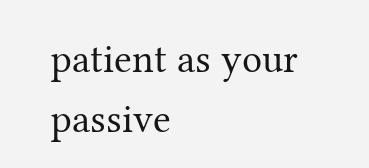patient as your passive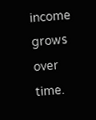income grows over time.